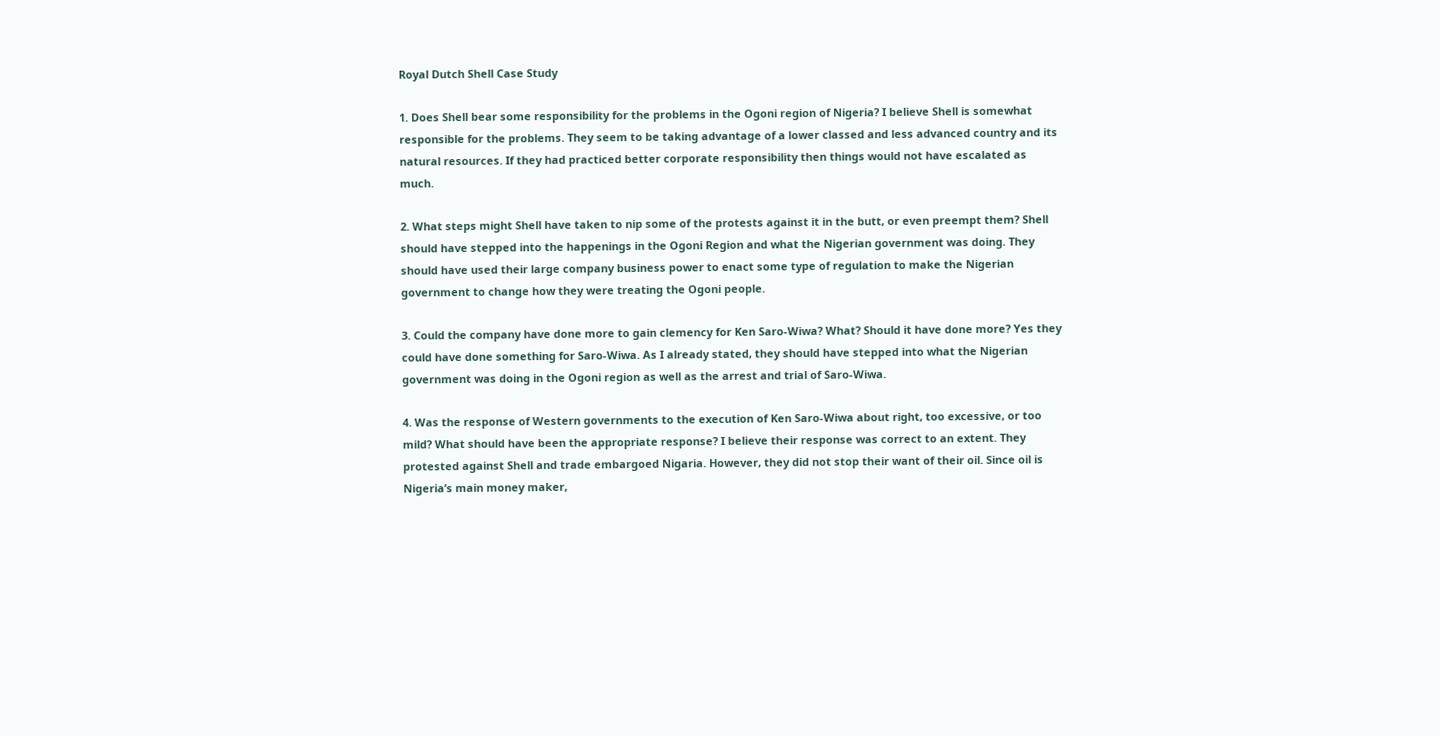Royal Dutch Shell Case Study

1. Does Shell bear some responsibility for the problems in the Ogoni region of Nigeria? I believe Shell is somewhat responsible for the problems. They seem to be taking advantage of a lower classed and less advanced country and its natural resources. If they had practiced better corporate responsibility then things would not have escalated as much.

2. What steps might Shell have taken to nip some of the protests against it in the butt, or even preempt them? Shell should have stepped into the happenings in the Ogoni Region and what the Nigerian government was doing. They should have used their large company business power to enact some type of regulation to make the Nigerian government to change how they were treating the Ogoni people.

3. Could the company have done more to gain clemency for Ken Saro-Wiwa? What? Should it have done more? Yes they could have done something for Saro-Wiwa. As I already stated, they should have stepped into what the Nigerian government was doing in the Ogoni region as well as the arrest and trial of Saro-Wiwa.

4. Was the response of Western governments to the execution of Ken Saro-Wiwa about right, too excessive, or too mild? What should have been the appropriate response? I believe their response was correct to an extent. They protested against Shell and trade embargoed Nigaria. However, they did not stop their want of their oil. Since oil is Nigeria’s main money maker,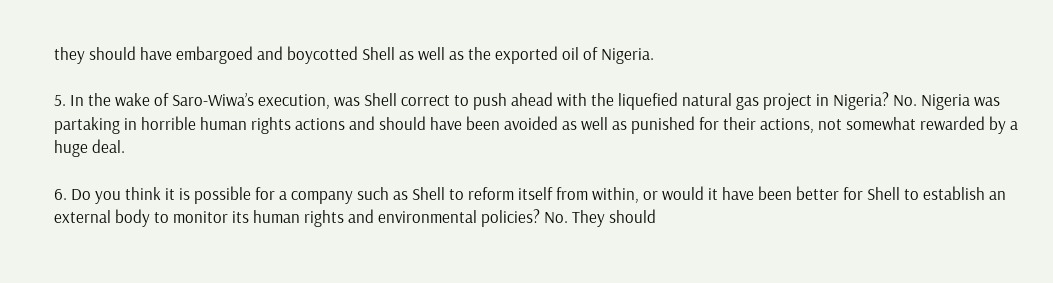they should have embargoed and boycotted Shell as well as the exported oil of Nigeria.

5. In the wake of Saro-Wiwa’s execution, was Shell correct to push ahead with the liquefied natural gas project in Nigeria? No. Nigeria was partaking in horrible human rights actions and should have been avoided as well as punished for their actions, not somewhat rewarded by a huge deal.

6. Do you think it is possible for a company such as Shell to reform itself from within, or would it have been better for Shell to establish an external body to monitor its human rights and environmental policies? No. They should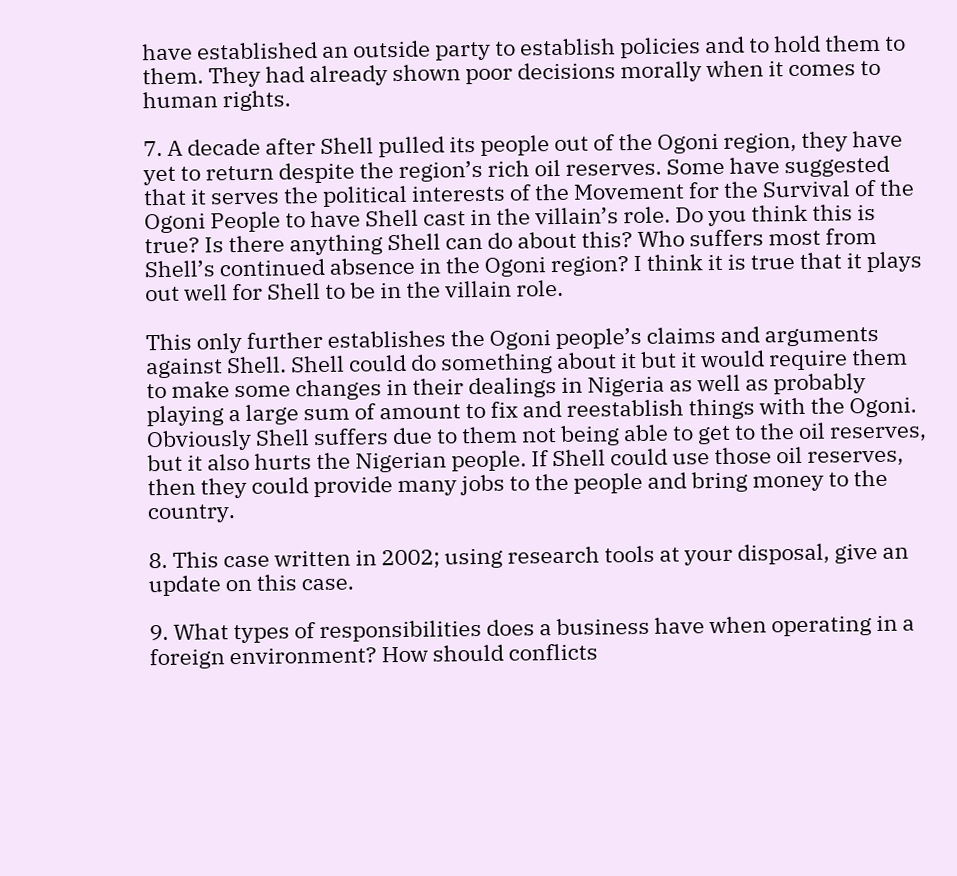have established an outside party to establish policies and to hold them to them. They had already shown poor decisions morally when it comes to human rights.

7. A decade after Shell pulled its people out of the Ogoni region, they have yet to return despite the region’s rich oil reserves. Some have suggested that it serves the political interests of the Movement for the Survival of the Ogoni People to have Shell cast in the villain’s role. Do you think this is true? Is there anything Shell can do about this? Who suffers most from Shell’s continued absence in the Ogoni region? I think it is true that it plays out well for Shell to be in the villain role.

This only further establishes the Ogoni people’s claims and arguments against Shell. Shell could do something about it but it would require them to make some changes in their dealings in Nigeria as well as probably playing a large sum of amount to fix and reestablish things with the Ogoni. Obviously Shell suffers due to them not being able to get to the oil reserves, but it also hurts the Nigerian people. If Shell could use those oil reserves, then they could provide many jobs to the people and bring money to the country.

8. This case written in 2002; using research tools at your disposal, give an update on this case.

9. What types of responsibilities does a business have when operating in a foreign environment? How should conflicts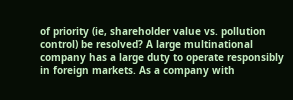of priority (ie, shareholder value vs. pollution control) be resolved? A large multinational company has a large duty to operate responsibly in foreign markets. As a company with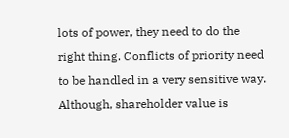lots of power, they need to do the right thing. Conflicts of priority need to be handled in a very sensitive way. Although, shareholder value is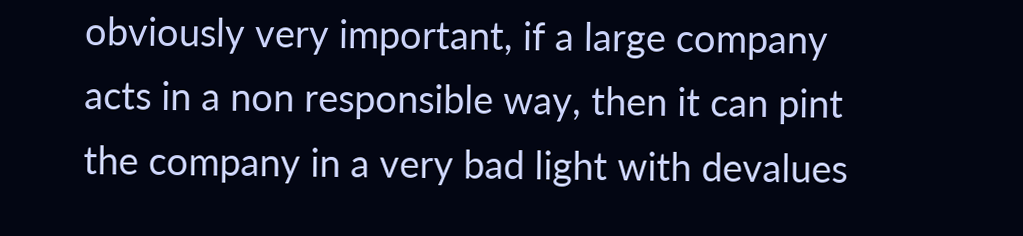obviously very important, if a large company acts in a non responsible way, then it can pint the company in a very bad light with devalues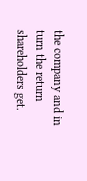the company and in turn the return shareholders get.